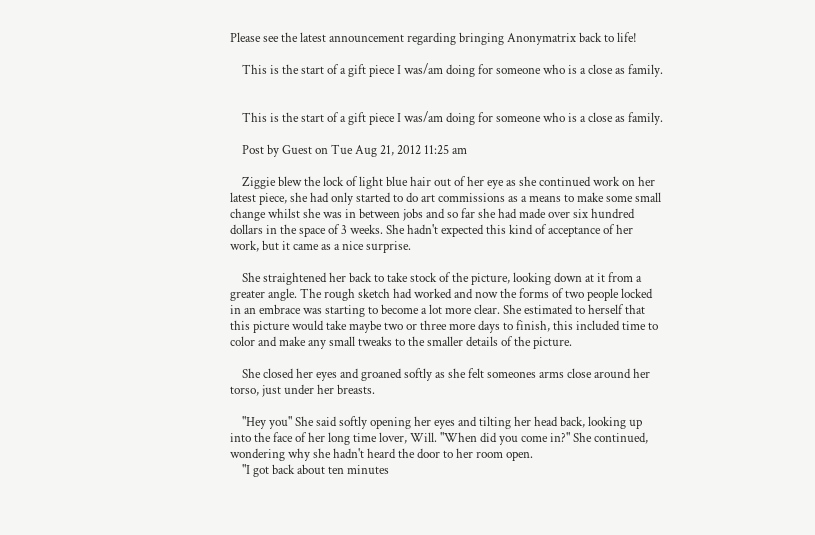Please see the latest announcement regarding bringing Anonymatrix back to life!

    This is the start of a gift piece I was/am doing for someone who is a close as family.


    This is the start of a gift piece I was/am doing for someone who is a close as family.

    Post by Guest on Tue Aug 21, 2012 11:25 am

    Ziggie blew the lock of light blue hair out of her eye as she continued work on her latest piece, she had only started to do art commissions as a means to make some small change whilst she was in between jobs and so far she had made over six hundred dollars in the space of 3 weeks. She hadn't expected this kind of acceptance of her work, but it came as a nice surprise.

    She straightened her back to take stock of the picture, looking down at it from a greater angle. The rough sketch had worked and now the forms of two people locked in an embrace was starting to become a lot more clear. She estimated to herself that this picture would take maybe two or three more days to finish, this included time to color and make any small tweaks to the smaller details of the picture.

    She closed her eyes and groaned softly as she felt someones arms close around her torso, just under her breasts.

    "Hey you" She said softly opening her eyes and tilting her head back, looking up into the face of her long time lover, Will. "When did you come in?" She continued, wondering why she hadn't heard the door to her room open.
    "I got back about ten minutes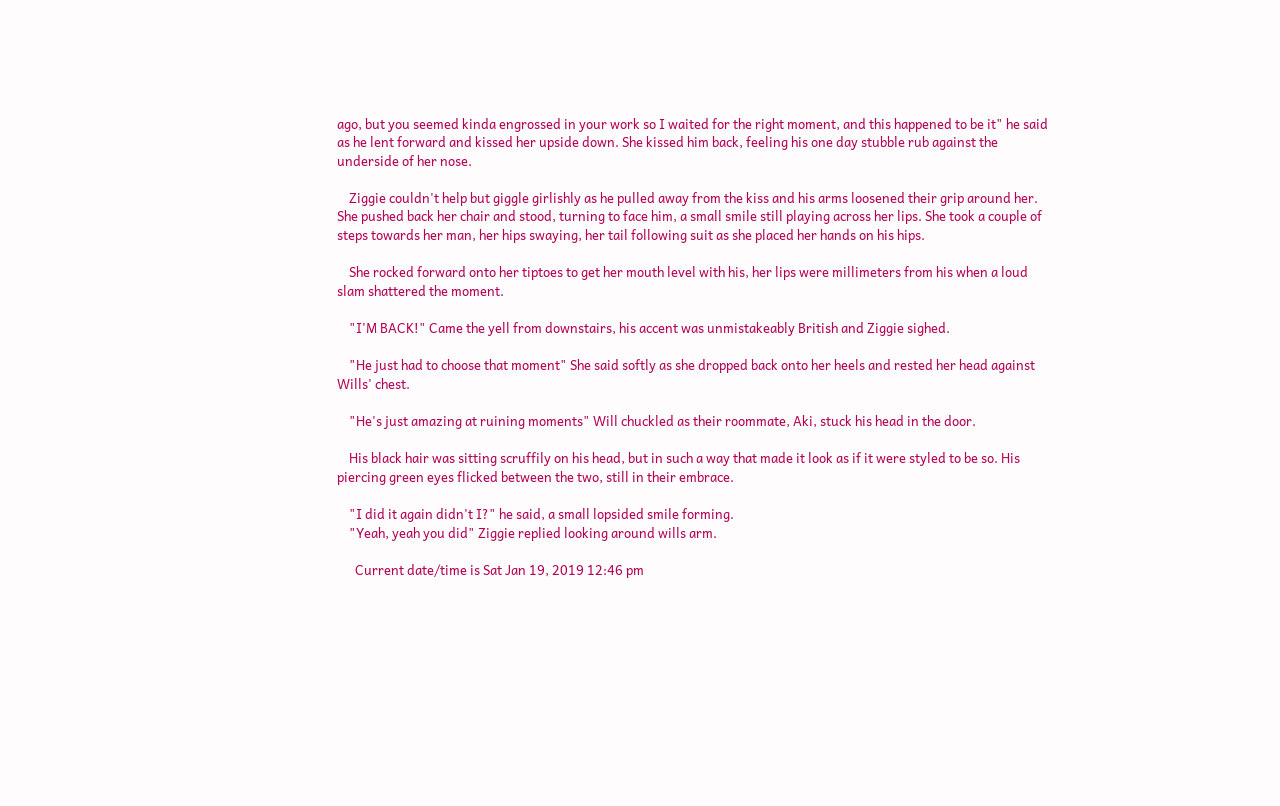ago, but you seemed kinda engrossed in your work so I waited for the right moment, and this happened to be it" he said as he lent forward and kissed her upside down. She kissed him back, feeling his one day stubble rub against the underside of her nose.

    Ziggie couldn't help but giggle girlishly as he pulled away from the kiss and his arms loosened their grip around her. She pushed back her chair and stood, turning to face him, a small smile still playing across her lips. She took a couple of steps towards her man, her hips swaying, her tail following suit as she placed her hands on his hips.

    She rocked forward onto her tiptoes to get her mouth level with his, her lips were millimeters from his when a loud slam shattered the moment.

    "I'M BACK!" Came the yell from downstairs, his accent was unmistakeably British and Ziggie sighed.

    "He just had to choose that moment" She said softly as she dropped back onto her heels and rested her head against Wills' chest.

    "He's just amazing at ruining moments" Will chuckled as their roommate, Aki, stuck his head in the door.

    His black hair was sitting scruffily on his head, but in such a way that made it look as if it were styled to be so. His piercing green eyes flicked between the two, still in their embrace.

    "I did it again didn't I?" he said, a small lopsided smile forming.
    "Yeah, yeah you did" Ziggie replied looking around wills arm.

      Current date/time is Sat Jan 19, 2019 12:46 pm